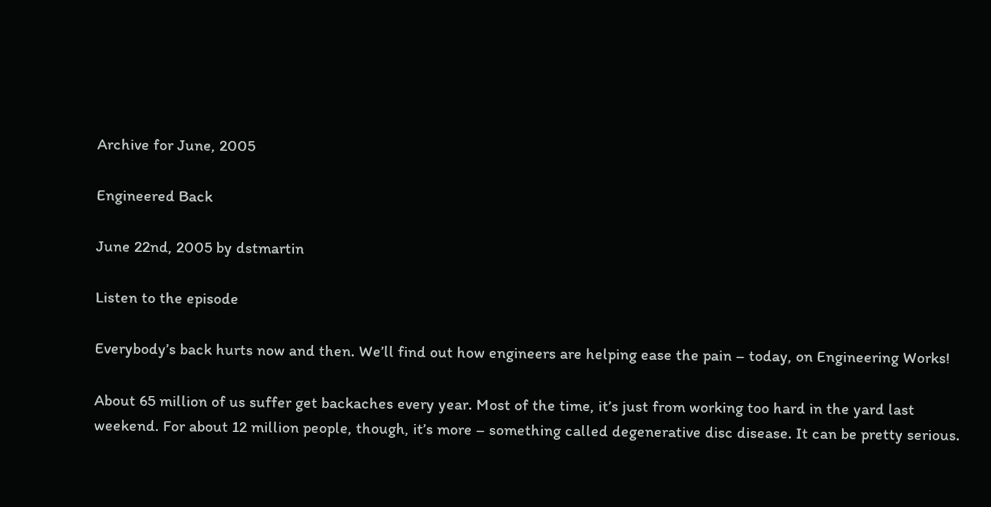Archive for June, 2005

Engineered Back

June 22nd, 2005 by dstmartin

Listen to the episode

Everybody’s back hurts now and then. We’ll find out how engineers are helping ease the pain – today, on Engineering Works!

About 65 million of us suffer get backaches every year. Most of the time, it’s just from working too hard in the yard last weekend. For about 12 million people, though, it’s more – something called degenerative disc disease. It can be pretty serious.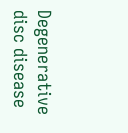Degenerative disc disease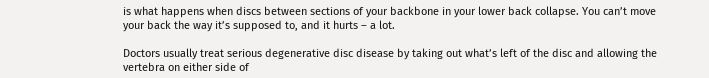is what happens when discs between sections of your backbone in your lower back collapse. You can’t move your back the way it’s supposed to, and it hurts – a lot.

Doctors usually treat serious degenerative disc disease by taking out what’s left of the disc and allowing the vertebra on either side of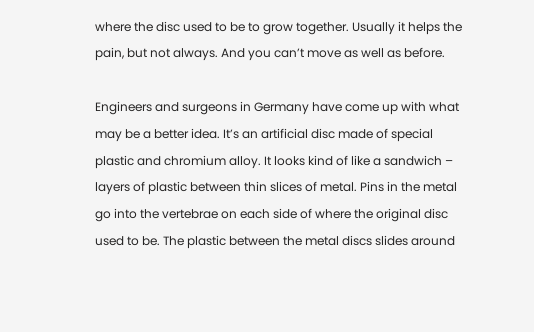where the disc used to be to grow together. Usually it helps the pain, but not always. And you can’t move as well as before.

Engineers and surgeons in Germany have come up with what may be a better idea. It’s an artificial disc made of special plastic and chromium alloy. It looks kind of like a sandwich – layers of plastic between thin slices of metal. Pins in the metal go into the vertebrae on each side of where the original disc used to be. The plastic between the metal discs slides around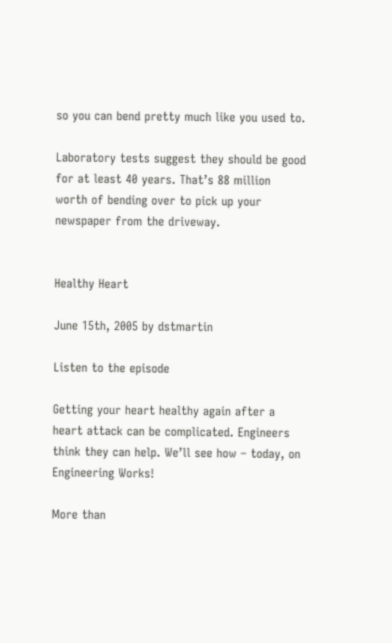so you can bend pretty much like you used to.

Laboratory tests suggest they should be good for at least 40 years. That’s 88 million worth of bending over to pick up your newspaper from the driveway.


Healthy Heart

June 15th, 2005 by dstmartin

Listen to the episode

Getting your heart healthy again after a heart attack can be complicated. Engineers think they can help. We’ll see how – today, on Engineering Works!

More than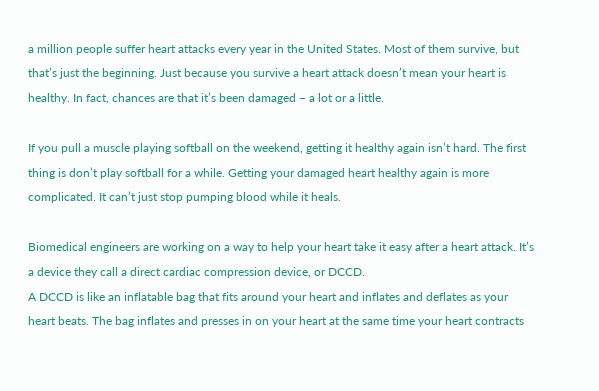a million people suffer heart attacks every year in the United States. Most of them survive, but that’s just the beginning. Just because you survive a heart attack doesn’t mean your heart is healthy. In fact, chances are that it’s been damaged – a lot or a little.

If you pull a muscle playing softball on the weekend, getting it healthy again isn’t hard. The first thing is don’t play softball for a while. Getting your damaged heart healthy again is more complicated. It can’t just stop pumping blood while it heals.

Biomedical engineers are working on a way to help your heart take it easy after a heart attack. It’s a device they call a direct cardiac compression device, or DCCD.
A DCCD is like an inflatable bag that fits around your heart and inflates and deflates as your heart beats. The bag inflates and presses in on your heart at the same time your heart contracts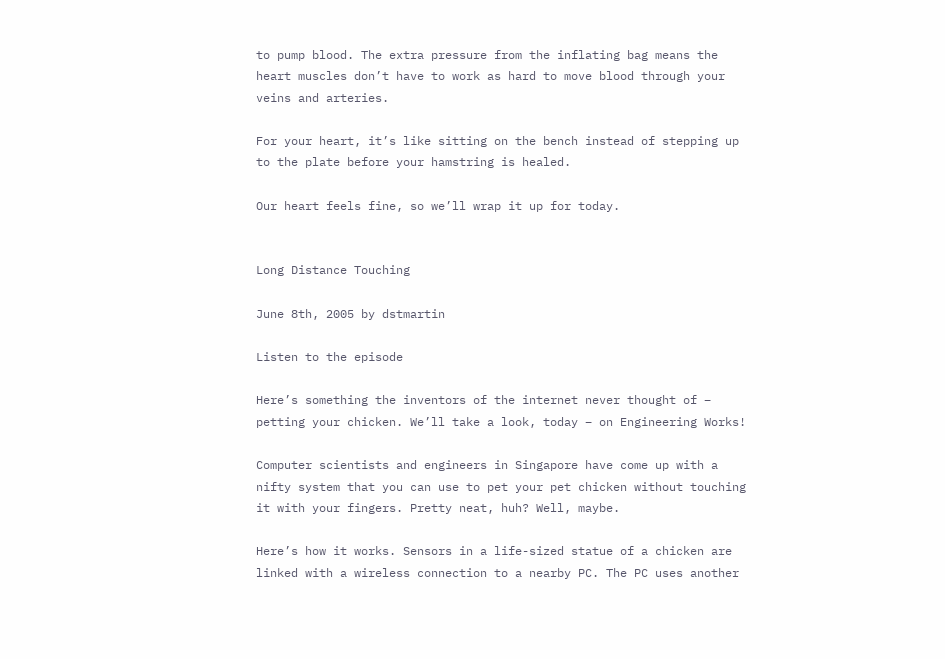to pump blood. The extra pressure from the inflating bag means the heart muscles don’t have to work as hard to move blood through your veins and arteries.

For your heart, it’s like sitting on the bench instead of stepping up to the plate before your hamstring is healed.

Our heart feels fine, so we’ll wrap it up for today.


Long Distance Touching

June 8th, 2005 by dstmartin

Listen to the episode

Here’s something the inventors of the internet never thought of – petting your chicken. We’ll take a look, today – on Engineering Works!

Computer scientists and engineers in Singapore have come up with a nifty system that you can use to pet your pet chicken without touching it with your fingers. Pretty neat, huh? Well, maybe.

Here’s how it works. Sensors in a life-sized statue of a chicken are linked with a wireless connection to a nearby PC. The PC uses another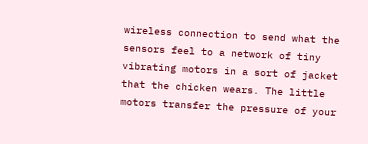wireless connection to send what the sensors feel to a network of tiny vibrating motors in a sort of jacket that the chicken wears. The little motors transfer the pressure of your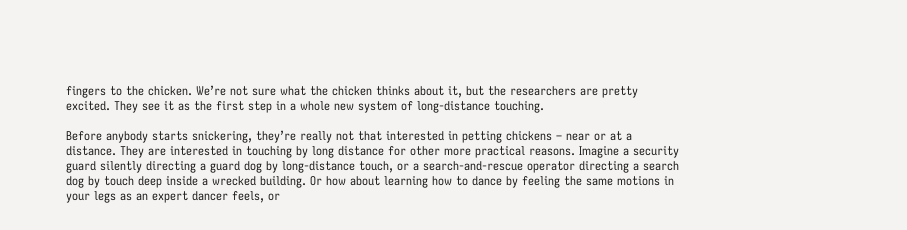fingers to the chicken. We’re not sure what the chicken thinks about it, but the researchers are pretty excited. They see it as the first step in a whole new system of long-distance touching.

Before anybody starts snickering, they’re really not that interested in petting chickens – near or at a distance. They are interested in touching by long distance for other more practical reasons. Imagine a security guard silently directing a guard dog by long-distance touch, or a search-and-rescue operator directing a search dog by touch deep inside a wrecked building. Or how about learning how to dance by feeling the same motions in your legs as an expert dancer feels, or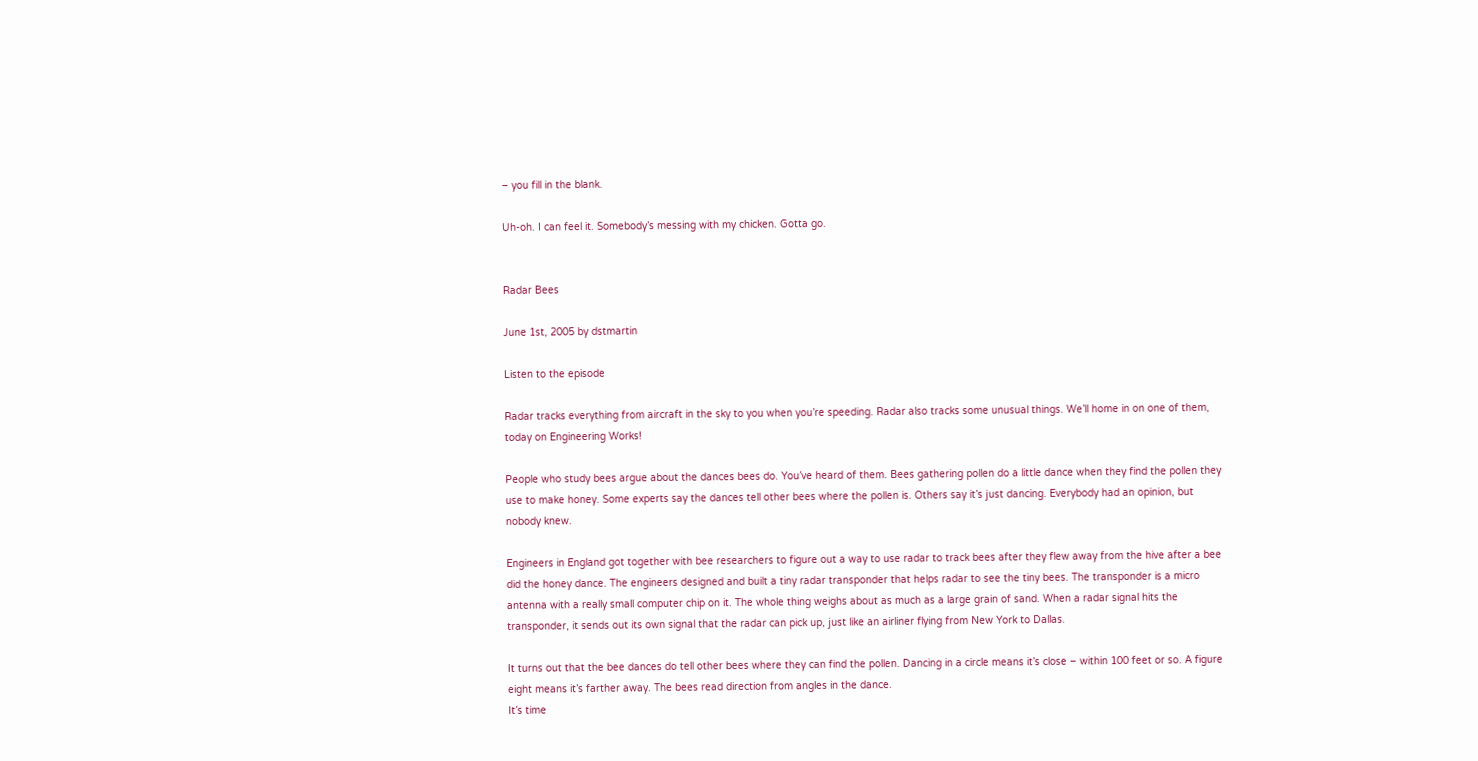– you fill in the blank.

Uh-oh. I can feel it. Somebody’s messing with my chicken. Gotta go.


Radar Bees

June 1st, 2005 by dstmartin

Listen to the episode

Radar tracks everything from aircraft in the sky to you when you’re speeding. Radar also tracks some unusual things. We’ll home in on one of them, today on Engineering Works!

People who study bees argue about the dances bees do. You’ve heard of them. Bees gathering pollen do a little dance when they find the pollen they use to make honey. Some experts say the dances tell other bees where the pollen is. Others say it’s just dancing. Everybody had an opinion, but nobody knew.

Engineers in England got together with bee researchers to figure out a way to use radar to track bees after they flew away from the hive after a bee did the honey dance. The engineers designed and built a tiny radar transponder that helps radar to see the tiny bees. The transponder is a micro antenna with a really small computer chip on it. The whole thing weighs about as much as a large grain of sand. When a radar signal hits the transponder, it sends out its own signal that the radar can pick up, just like an airliner flying from New York to Dallas.

It turns out that the bee dances do tell other bees where they can find the pollen. Dancing in a circle means it’s close – within 100 feet or so. A figure eight means it’s farther away. The bees read direction from angles in the dance.
It’s time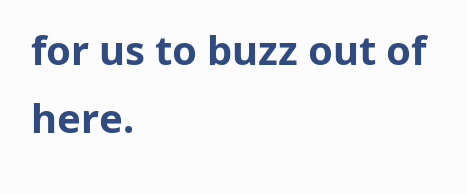for us to buzz out of here.